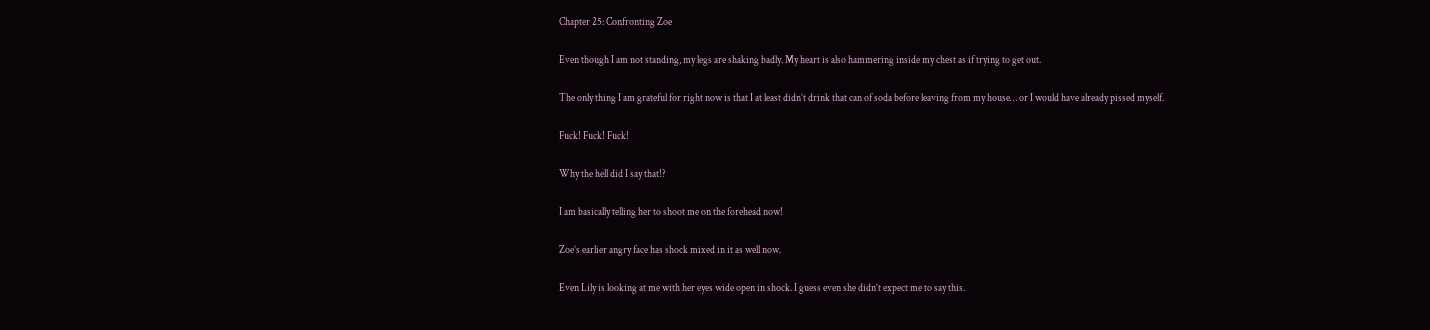Chapter 25: Confronting Zoe

Even though I am not standing, my legs are shaking badly. My heart is also hammering inside my chest as if trying to get out.

The only thing I am grateful for right now is that I at least didn’t drink that can of soda before leaving from my house… or I would have already pissed myself.

Fuck! Fuck! Fuck!

Why the hell did I say that!?

I am basically telling her to shoot me on the forehead now!

Zoe’s earlier angry face has shock mixed in it as well now.

Even Lily is looking at me with her eyes wide open in shock. I guess even she didn’t expect me to say this.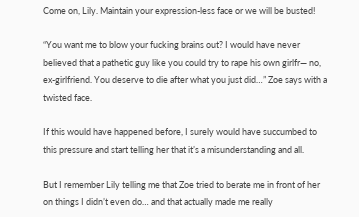Come on, Lily. Maintain your expression-less face or we will be busted!

“You want me to blow your fucking brains out? I would have never believed that a pathetic guy like you could try to rape his own girlfr— no, ex-girlfriend. You deserve to die after what you just did…” Zoe says with a twisted face.

If this would have happened before, I surely would have succumbed to this pressure and start telling her that it’s a misunderstanding and all.

But I remember Lily telling me that Zoe tried to berate me in front of her on things I didn’t even do… and that actually made me really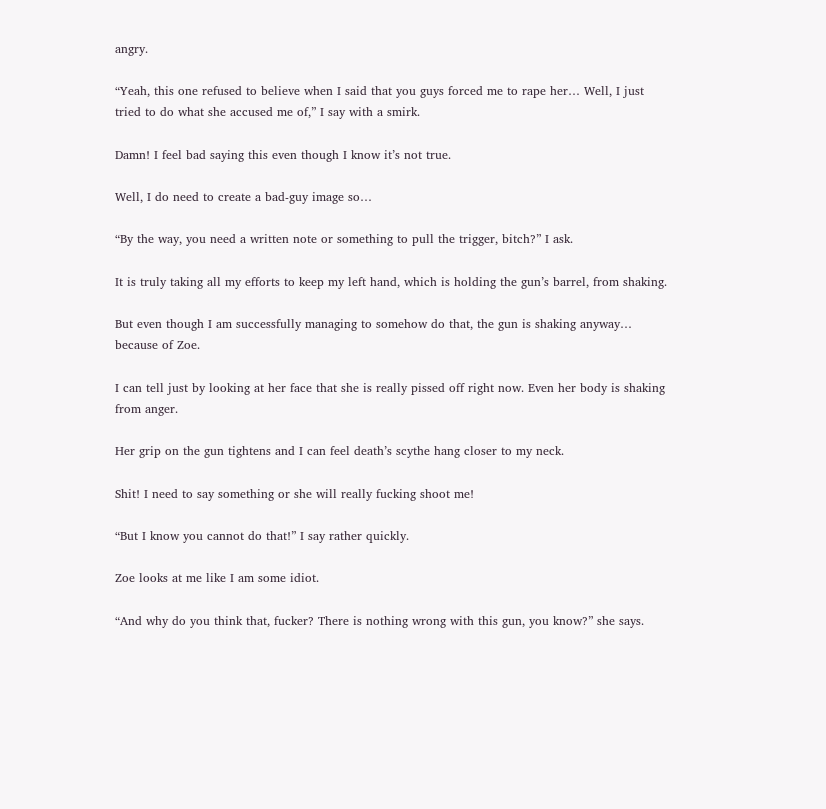angry.

“Yeah, this one refused to believe when I said that you guys forced me to rape her… Well, I just tried to do what she accused me of,” I say with a smirk.

Damn! I feel bad saying this even though I know it’s not true.

Well, I do need to create a bad-guy image so…

“By the way, you need a written note or something to pull the trigger, bitch?” I ask.

It is truly taking all my efforts to keep my left hand, which is holding the gun’s barrel, from shaking.

But even though I am successfully managing to somehow do that, the gun is shaking anyway… because of Zoe.

I can tell just by looking at her face that she is really pissed off right now. Even her body is shaking from anger.

Her grip on the gun tightens and I can feel death’s scythe hang closer to my neck.

Shit! I need to say something or she will really fucking shoot me!

“But I know you cannot do that!” I say rather quickly.

Zoe looks at me like I am some idiot.

“And why do you think that, fucker? There is nothing wrong with this gun, you know?” she says.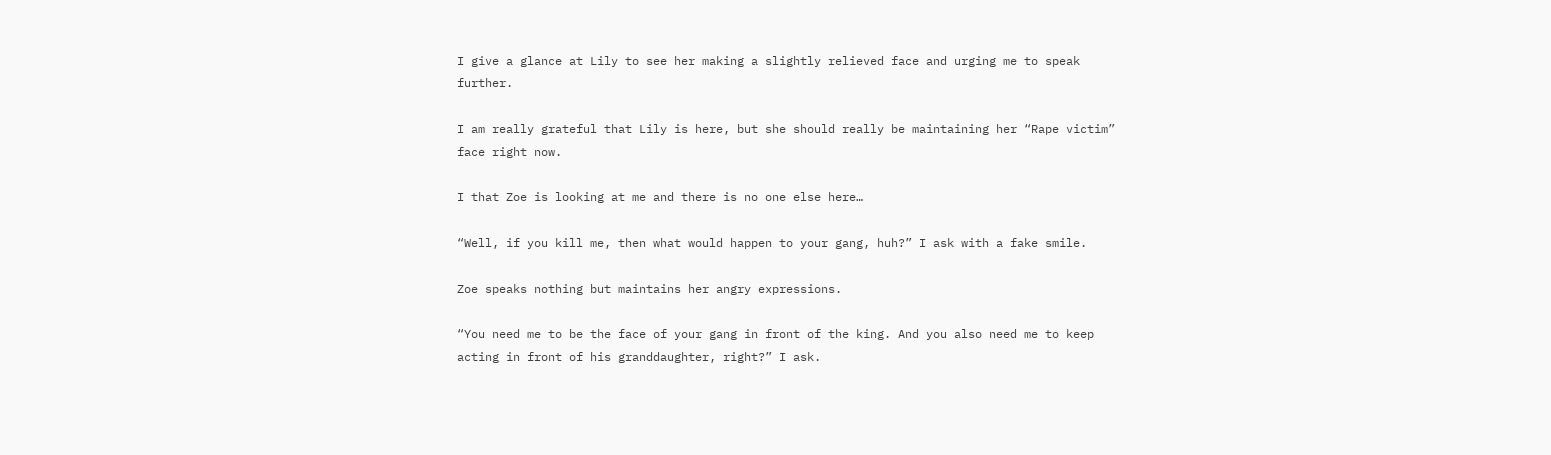I give a glance at Lily to see her making a slightly relieved face and urging me to speak further.

I am really grateful that Lily is here, but she should really be maintaining her “Rape victim” face right now.

I that Zoe is looking at me and there is no one else here…

“Well, if you kill me, then what would happen to your gang, huh?” I ask with a fake smile.

Zoe speaks nothing but maintains her angry expressions.

“You need me to be the face of your gang in front of the king. And you also need me to keep acting in front of his granddaughter, right?” I ask.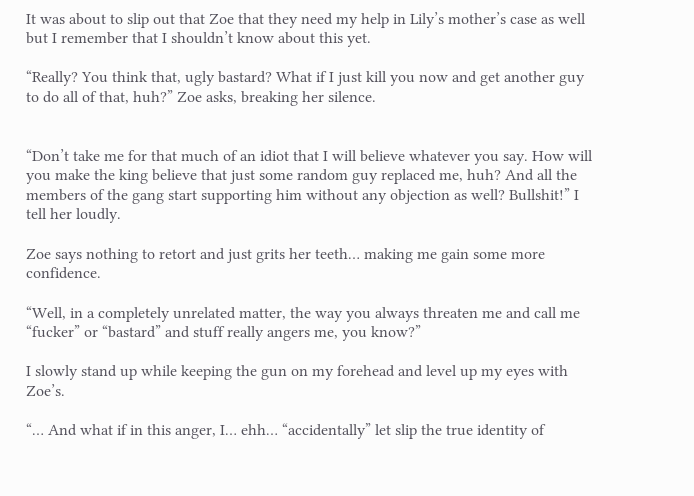It was about to slip out that Zoe that they need my help in Lily’s mother’s case as well but I remember that I shouldn’t know about this yet.

“Really? You think that, ugly bastard? What if I just kill you now and get another guy to do all of that, huh?” Zoe asks, breaking her silence.


“Don’t take me for that much of an idiot that I will believe whatever you say. How will you make the king believe that just some random guy replaced me, huh? And all the members of the gang start supporting him without any objection as well? Bullshit!” I tell her loudly.

Zoe says nothing to retort and just grits her teeth… making me gain some more confidence.

“Well, in a completely unrelated matter, the way you always threaten me and call me “fucker” or “bastard” and stuff really angers me, you know?”

I slowly stand up while keeping the gun on my forehead and level up my eyes with Zoe’s.

“… And what if in this anger, I… ehh… “accidentally” let slip the true identity of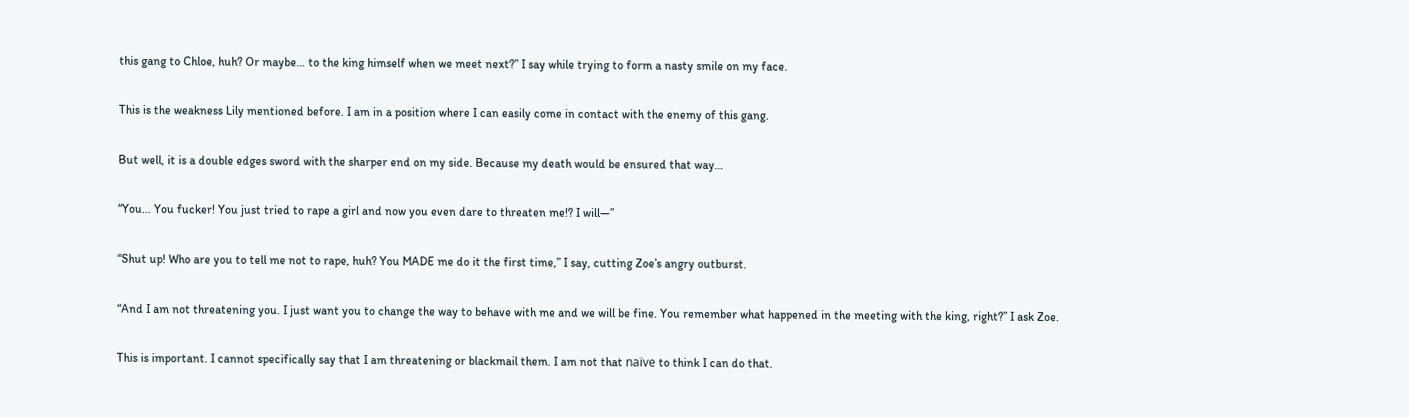this gang to Chloe, huh? Or maybe… to the king himself when we meet next?” I say while trying to form a nasty smile on my face.

This is the weakness Lily mentioned before. I am in a position where I can easily come in contact with the enemy of this gang.

But well, it is a double edges sword with the sharper end on my side. Because my death would be ensured that way…

“You… You fucker! You just tried to rape a girl and now you even dare to threaten me!? I will—”

“Shut up! Who are you to tell me not to rape, huh? You MADE me do it the first time,” I say, cutting Zoe’s angry outburst.

“And I am not threatening you. I just want you to change the way to behave with me and we will be fine. You remember what happened in the meeting with the king, right?” I ask Zoe.

This is important. I cannot specifically say that I am threatening or blackmail them. I am not that naïve to think I can do that.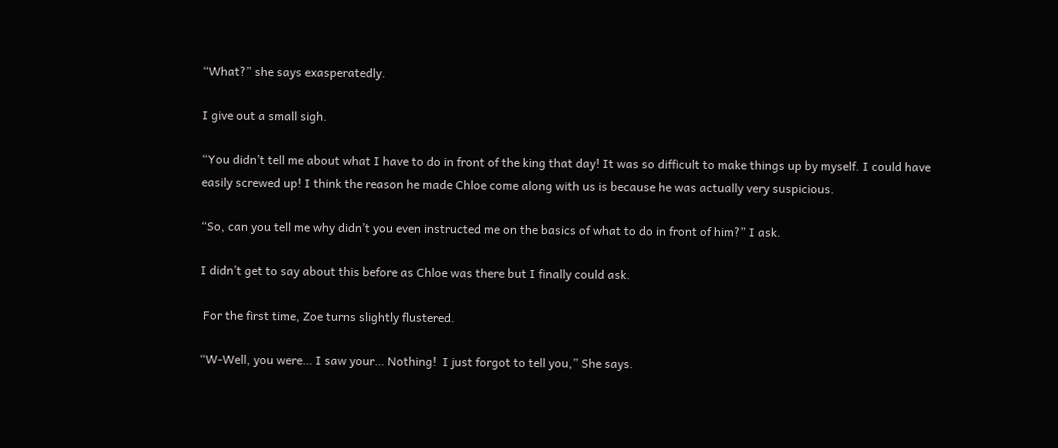“What?” she says exasperatedly.

I give out a small sigh.

“You didn’t tell me about what I have to do in front of the king that day! It was so difficult to make things up by myself. I could have easily screwed up! I think the reason he made Chloe come along with us is because he was actually very suspicious.

“So, can you tell me why didn’t you even instructed me on the basics of what to do in front of him?” I ask.

I didn’t get to say about this before as Chloe was there but I finally could ask.

 For the first time, Zoe turns slightly flustered.

“W-Well, you were… I saw your… Nothing!  I just forgot to tell you,” She says.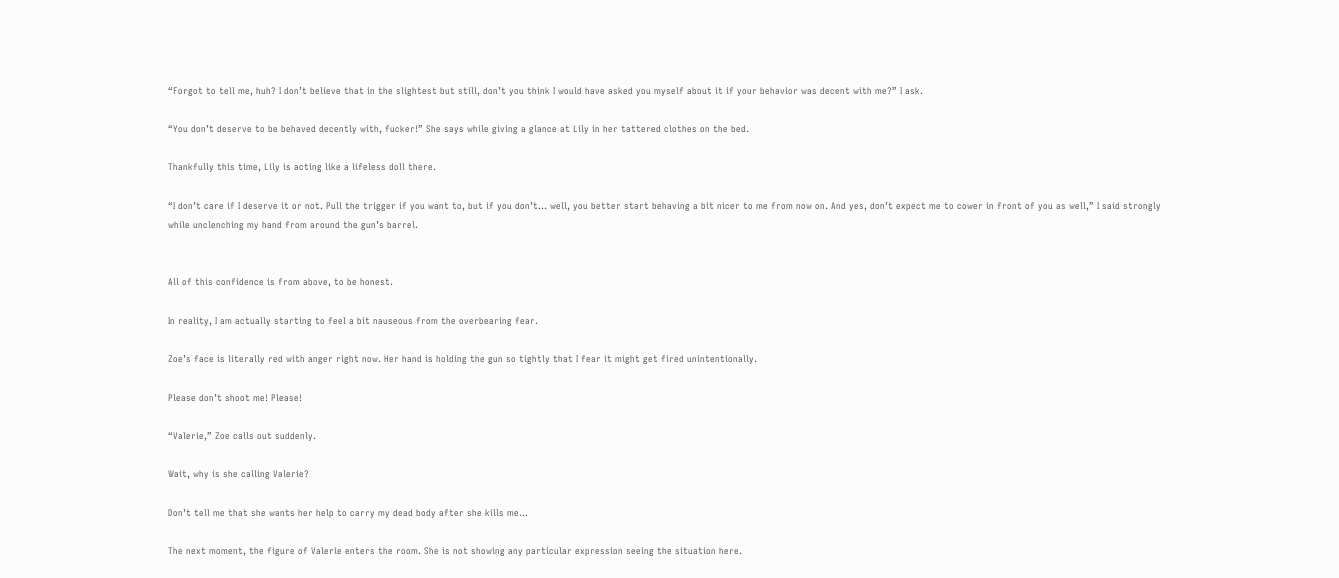“Forgot to tell me, huh? I don’t believe that in the slightest but still, don’t you think I would have asked you myself about it if your behavior was decent with me?” I ask.

“You don’t deserve to be behaved decently with, fucker!” She says while giving a glance at Lily in her tattered clothes on the bed.

Thankfully this time, Lily is acting like a lifeless doll there.

“I don’t care if I deserve it or not. Pull the trigger if you want to, but if you don’t… well, you better start behaving a bit nicer to me from now on. And yes, don’t expect me to cower in front of you as well,” I said strongly while unclenching my hand from around the gun’s barrel.


All of this confidence is from above, to be honest.

In reality, I am actually starting to feel a bit nauseous from the overbearing fear.

Zoe’s face is literally red with anger right now. Her hand is holding the gun so tightly that I fear it might get fired unintentionally.

Please don’t shoot me! Please!

“Valerie,” Zoe calls out suddenly.

Wait, why is she calling Valerie?

Don’t tell me that she wants her help to carry my dead body after she kills me…

The next moment, the figure of Valerie enters the room. She is not showing any particular expression seeing the situation here.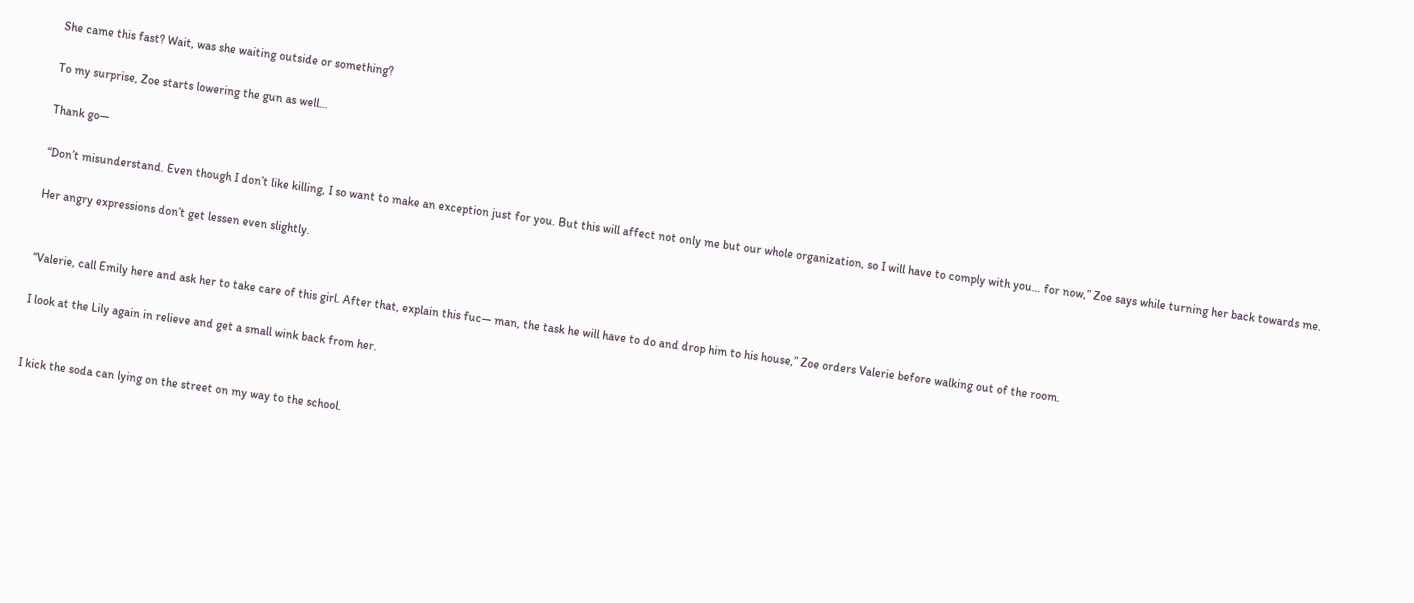She came this fast? Wait, was she waiting outside or something?

To my surprise, Zoe starts lowering the gun as well…

Thank go—

“Don’t misunderstand. Even though I don’t like killing, I so want to make an exception just for you. But this will affect not only me but our whole organization, so I will have to comply with you… for now,” Zoe says while turning her back towards me.

Her angry expressions don’t get lessen even slightly.


“Valerie, call Emily here and ask her to take care of this girl. After that, explain this fuc— man, the task he will have to do and drop him to his house,” Zoe orders Valerie before walking out of the room.

I look at the Lily again in relieve and get a small wink back from her.


I kick the soda can lying on the street on my way to the school.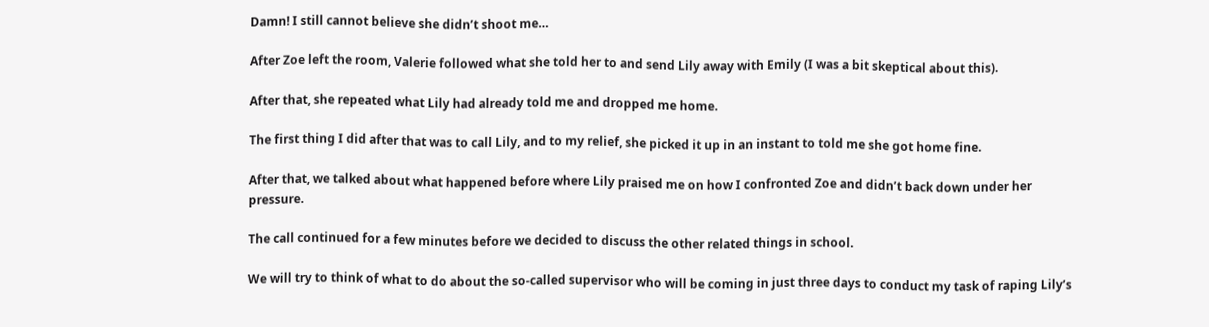Damn! I still cannot believe she didn’t shoot me…

After Zoe left the room, Valerie followed what she told her to and send Lily away with Emily (I was a bit skeptical about this).

After that, she repeated what Lily had already told me and dropped me home.

The first thing I did after that was to call Lily, and to my relief, she picked it up in an instant to told me she got home fine.

After that, we talked about what happened before where Lily praised me on how I confronted Zoe and didn’t back down under her pressure.

The call continued for a few minutes before we decided to discuss the other related things in school.

We will try to think of what to do about the so-called supervisor who will be coming in just three days to conduct my task of raping Lily’s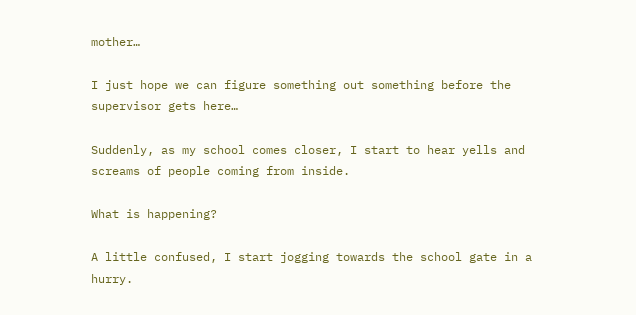mother…

I just hope we can figure something out something before the supervisor gets here…

Suddenly, as my school comes closer, I start to hear yells and screams of people coming from inside.

What is happening?

A little confused, I start jogging towards the school gate in a hurry.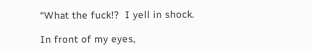“What the fuck!?  I yell in shock.

In front of my eyes,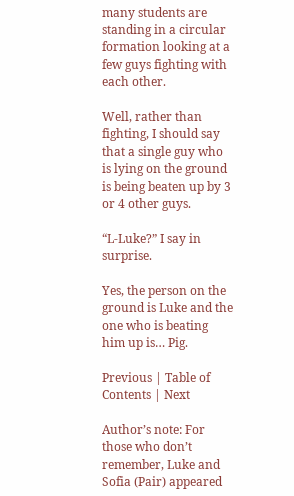many students are standing in a circular formation looking at a few guys fighting with each other.

Well, rather than fighting, I should say that a single guy who is lying on the ground is being beaten up by 3 or 4 other guys.

“L-Luke?” I say in surprise.

Yes, the person on the ground is Luke and the one who is beating him up is… Pig.

Previous | Table of Contents | Next

Author’s note: For those who don’t remember, Luke and Sofia (Pair) appeared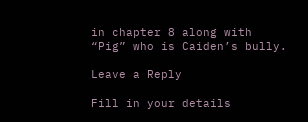in chapter 8 along with “Pig” who is Caiden’s bully.

Leave a Reply

Fill in your details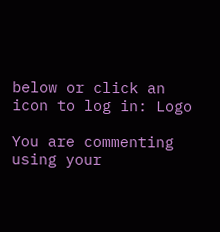below or click an icon to log in: Logo

You are commenting using your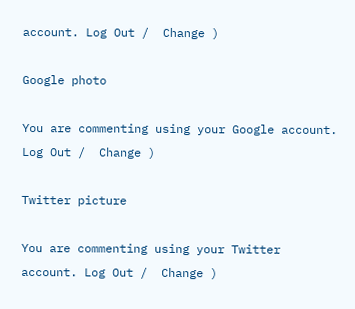account. Log Out /  Change )

Google photo

You are commenting using your Google account. Log Out /  Change )

Twitter picture

You are commenting using your Twitter account. Log Out /  Change )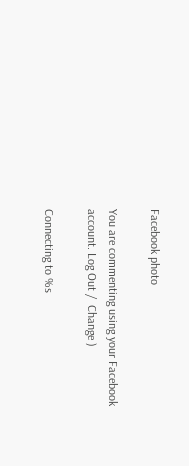Facebook photo

You are commenting using your Facebook account. Log Out /  Change )

Connecting to %s